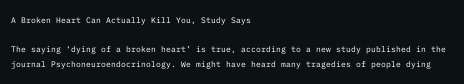A Broken Heart Can Actually Kill You, Study Says

The saying ‘dying of a broken heart’ is true, according to a new study published in the journal Psychoneuroendocrinology. We might have heard many tragedies of people dying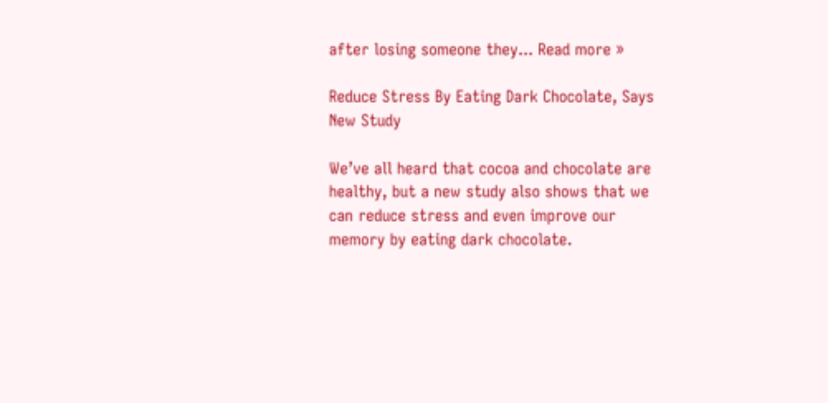after losing someone they... Read more »

Reduce Stress By Eating Dark Chocolate, Says New Study

We’ve all heard that cocoa and chocolate are healthy, but a new study also shows that we can reduce stress and even improve our memory by eating dark chocolate.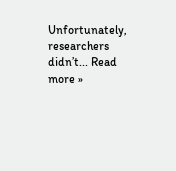Unfortunately, researchers didn’t... Read more »